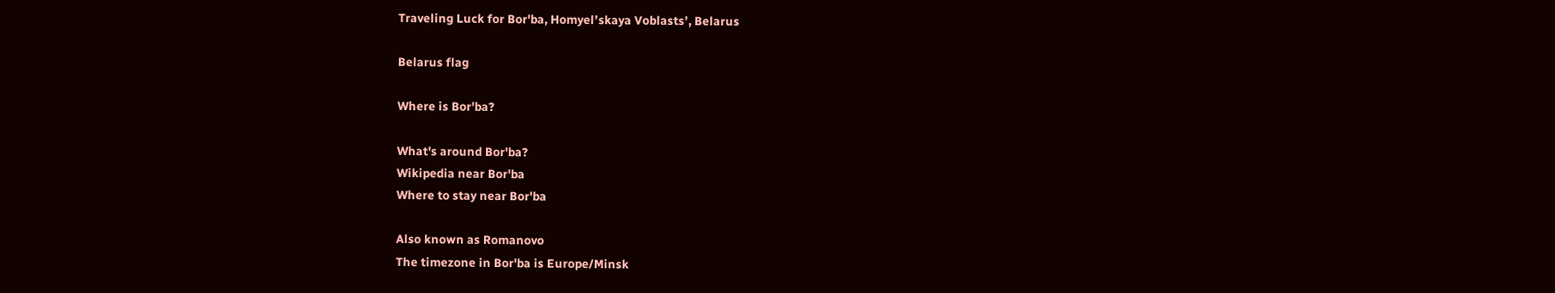Traveling Luck for Bor'ba, Homyelʼskaya Voblastsʼ, Belarus

Belarus flag

Where is Bor'ba?

What's around Bor'ba?
Wikipedia near Bor'ba
Where to stay near Bor'ba

Also known as Romanovo
The timezone in Bor'ba is Europe/Minsk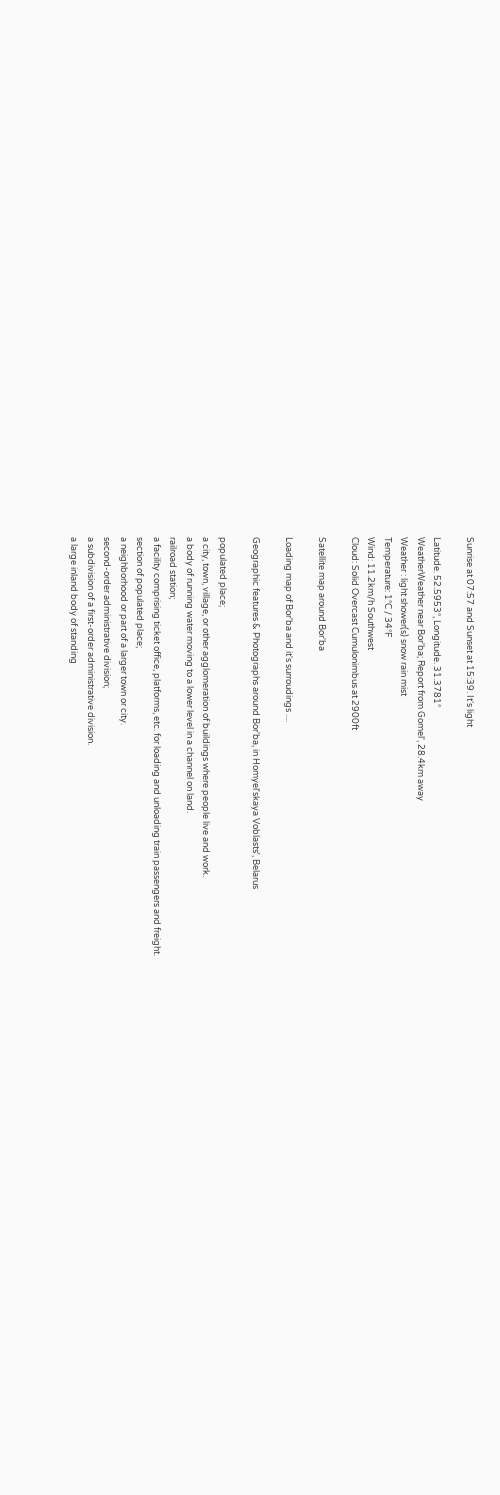Sunrise at 07:57 and Sunset at 15:39. It's light

Latitude. 52.5953°, Longitude. 31.3781°
WeatherWeather near Bor'ba; Report from Gomel', 28.4km away
Weather : light shower(s) snow rain mist
Temperature: 1°C / 34°F
Wind: 11.2km/h Southwest
Cloud: Solid Overcast Cumulonimbus at 2900ft

Satellite map around Bor'ba

Loading map of Bor'ba and it's surroudings ....

Geographic features & Photographs around Bor'ba, in Homyelʼskaya Voblastsʼ, Belarus

populated place;
a city, town, village, or other agglomeration of buildings where people live and work.
a body of running water moving to a lower level in a channel on land.
railroad station;
a facility comprising ticket office, platforms, etc. for loading and unloading train passengers and freight.
section of populated place;
a neighborhood or part of a larger town or city.
second-order administrative division;
a subdivision of a first-order administrative division.
a large inland body of standing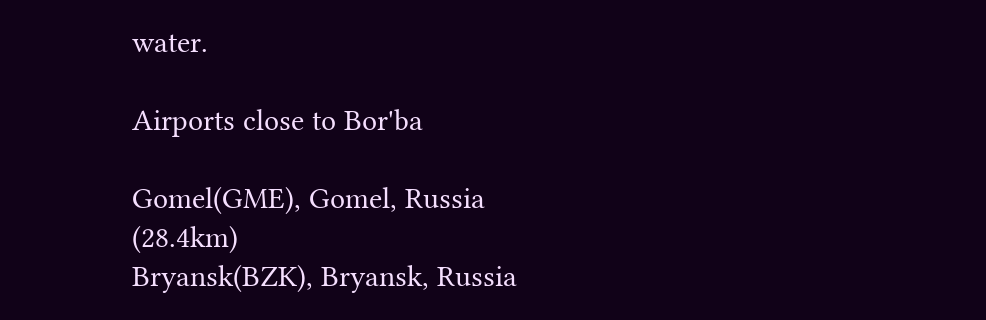water.

Airports close to Bor'ba

Gomel(GME), Gomel, Russia (28.4km)
Bryansk(BZK), Bryansk, Russia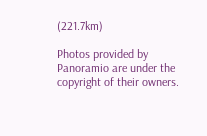(221.7km)

Photos provided by Panoramio are under the copyright of their owners.